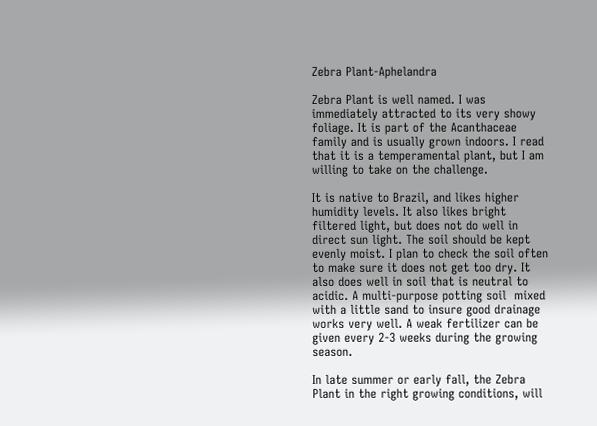Zebra Plant-Aphelandra

Zebra Plant is well named. I was immediately attracted to its very showy foliage. It is part of the Acanthaceae family and is usually grown indoors. I read that it is a temperamental plant, but I am willing to take on the challenge.

It is native to Brazil, and likes higher humidity levels. It also likes bright filtered light, but does not do well in direct sun light. The soil should be kept evenly moist. I plan to check the soil often to make sure it does not get too dry. It also does well in soil that is neutral to acidic. A multi-purpose potting soil  mixed with a little sand to insure good drainage works very well. A weak fertilizer can be given every 2-3 weeks during the growing season.

In late summer or early fall, the Zebra Plant in the right growing conditions, will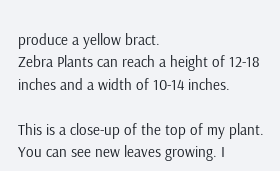produce a yellow bract.
Zebra Plants can reach a height of 12-18 inches and a width of 10-14 inches.

This is a close-up of the top of my plant. You can see new leaves growing. I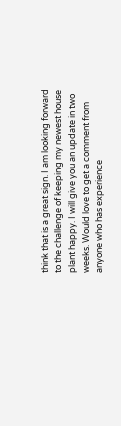think that is a great sign. I am looking forward to the challenge of keeping my newest house plant happy. I will give you an update in two weeks. Would love to get a comment from anyone who has experience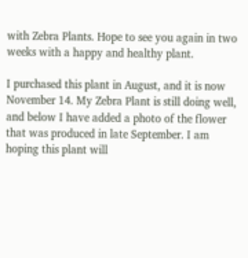with Zebra Plants. Hope to see you again in two weeks with a happy and healthy plant.

I purchased this plant in August, and it is now November 14. My Zebra Plant is still doing well, and below I have added a photo of the flower that was produced in late September. I am hoping this plant will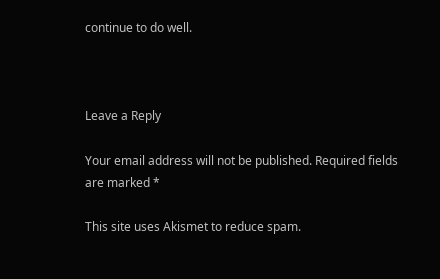continue to do well.



Leave a Reply

Your email address will not be published. Required fields are marked *

This site uses Akismet to reduce spam.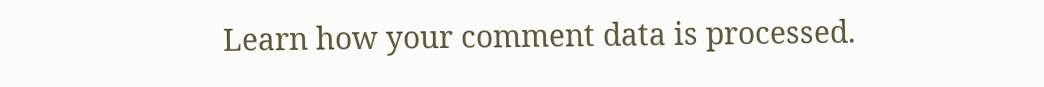Learn how your comment data is processed.